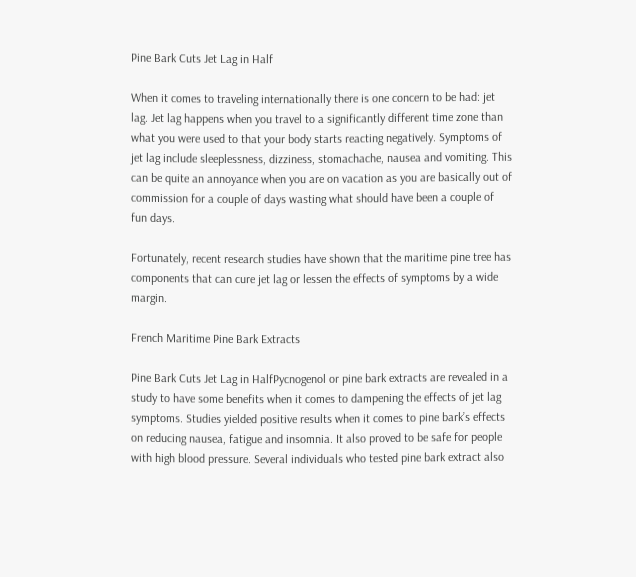Pine Bark Cuts Jet Lag in Half

When it comes to traveling internationally there is one concern to be had: jet lag. Jet lag happens when you travel to a significantly different time zone than what you were used to that your body starts reacting negatively. Symptoms of jet lag include sleeplessness, dizziness, stomachache, nausea and vomiting. This can be quite an annoyance when you are on vacation as you are basically out of commission for a couple of days wasting what should have been a couple of fun days.

Fortunately, recent research studies have shown that the maritime pine tree has components that can cure jet lag or lessen the effects of symptoms by a wide margin.

French Maritime Pine Bark Extracts

Pine Bark Cuts Jet Lag in HalfPycnogenol or pine bark extracts are revealed in a study to have some benefits when it comes to dampening the effects of jet lag symptoms. Studies yielded positive results when it comes to pine bark’s effects on reducing nausea, fatigue and insomnia. It also proved to be safe for people with high blood pressure. Several individuals who tested pine bark extract also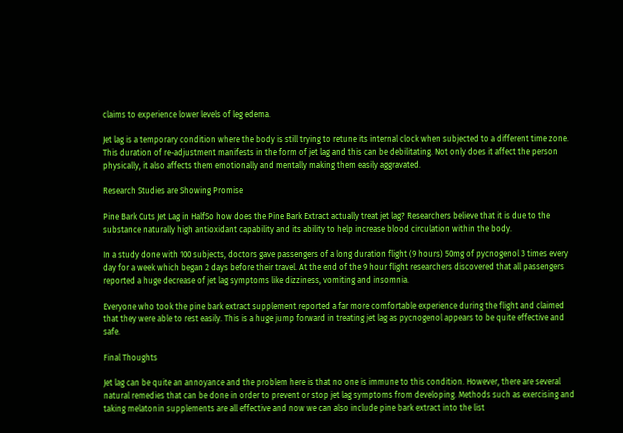claims to experience lower levels of leg edema.

Jet lag is a temporary condition where the body is still trying to retune its internal clock when subjected to a different time zone. This duration of re-adjustment manifests in the form of jet lag and this can be debilitating. Not only does it affect the person physically, it also affects them emotionally and mentally making them easily aggravated.

Research Studies are Showing Promise

Pine Bark Cuts Jet Lag in HalfSo how does the Pine Bark Extract actually treat jet lag? Researchers believe that it is due to the substance naturally high antioxidant capability and its ability to help increase blood circulation within the body.

In a study done with 100 subjects, doctors gave passengers of a long duration flight (9 hours) 50mg of pycnogenol 3 times every day for a week which began 2 days before their travel. At the end of the 9 hour flight researchers discovered that all passengers reported a huge decrease of jet lag symptoms like dizziness, vomiting and insomnia.

Everyone who took the pine bark extract supplement reported a far more comfortable experience during the flight and claimed that they were able to rest easily. This is a huge jump forward in treating jet lag as pycnogenol appears to be quite effective and safe.

Final Thoughts

Jet lag can be quite an annoyance and the problem here is that no one is immune to this condition. However, there are several natural remedies that can be done in order to prevent or stop jet lag symptoms from developing. Methods such as exercising and taking melatonin supplements are all effective and now we can also include pine bark extract into the list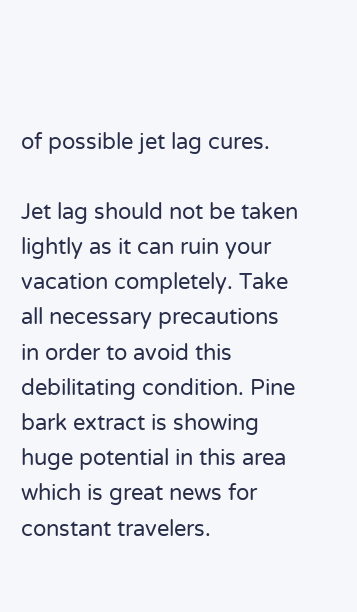of possible jet lag cures.

Jet lag should not be taken lightly as it can ruin your vacation completely. Take all necessary precautions in order to avoid this debilitating condition. Pine bark extract is showing huge potential in this area which is great news for constant travelers.